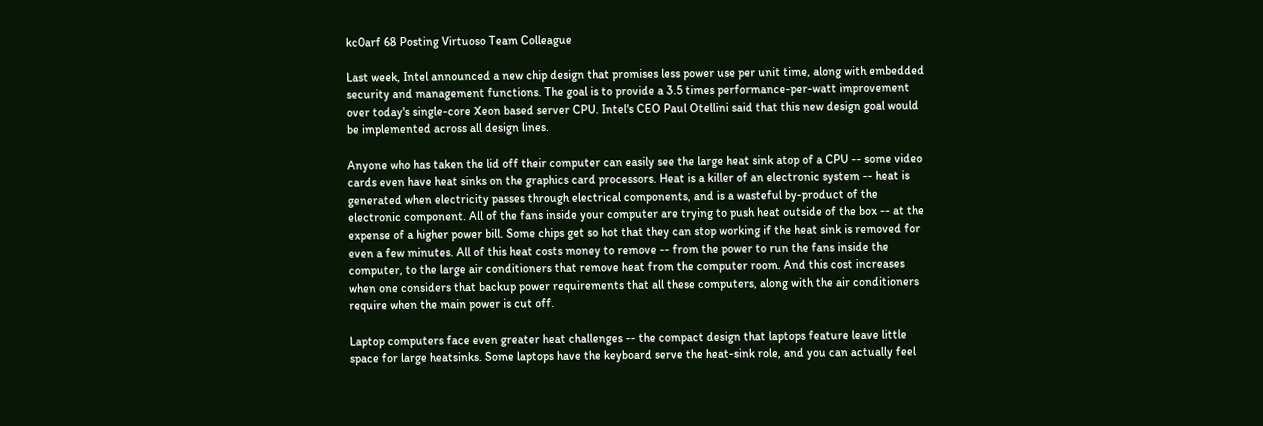kc0arf 68 Posting Virtuoso Team Colleague

Last week, Intel announced a new chip design that promises less power use per unit time, along with embedded security and management functions. The goal is to provide a 3.5 times performance-per-watt improvement over today's single-core Xeon based server CPU. Intel's CEO Paul Otellini said that this new design goal would be implemented across all design lines.

Anyone who has taken the lid off their computer can easily see the large heat sink atop of a CPU -- some video cards even have heat sinks on the graphics card processors. Heat is a killer of an electronic system -- heat is generated when electricity passes through electrical components, and is a wasteful by-product of the electronic component. All of the fans inside your computer are trying to push heat outside of the box -- at the expense of a higher power bill. Some chips get so hot that they can stop working if the heat sink is removed for even a few minutes. All of this heat costs money to remove -- from the power to run the fans inside the computer, to the large air conditioners that remove heat from the computer room. And this cost increases when one considers that backup power requirements that all these computers, along with the air conditioners require when the main power is cut off.

Laptop computers face even greater heat challenges -- the compact design that laptops feature leave little space for large heatsinks. Some laptops have the keyboard serve the heat-sink role, and you can actually feel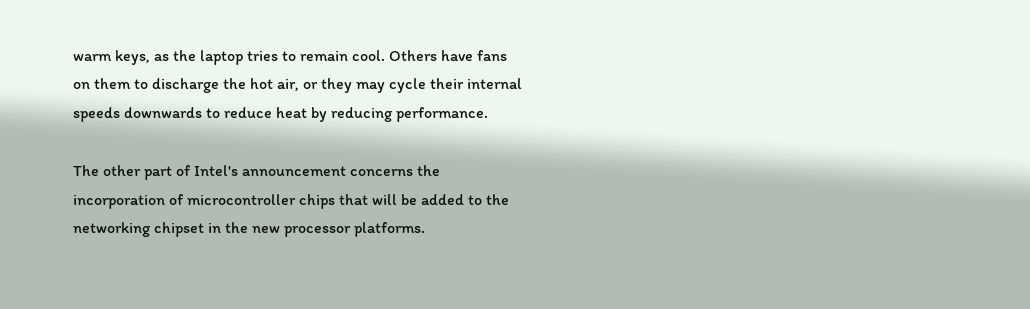warm keys, as the laptop tries to remain cool. Others have fans on them to discharge the hot air, or they may cycle their internal speeds downwards to reduce heat by reducing performance.

The other part of Intel's announcement concerns the incorporation of microcontroller chips that will be added to the networking chipset in the new processor platforms.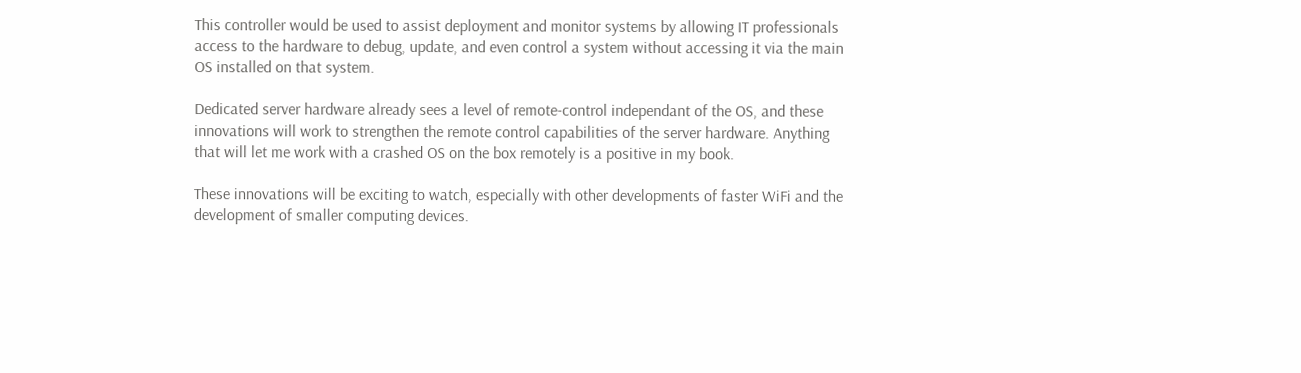This controller would be used to assist deployment and monitor systems by allowing IT professionals access to the hardware to debug, update, and even control a system without accessing it via the main OS installed on that system.

Dedicated server hardware already sees a level of remote-control independant of the OS, and these innovations will work to strengthen the remote control capabilities of the server hardware. Anything that will let me work with a crashed OS on the box remotely is a positive in my book.

These innovations will be exciting to watch, especially with other developments of faster WiFi and the development of smaller computing devices.